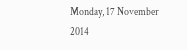Monday, 17 November 2014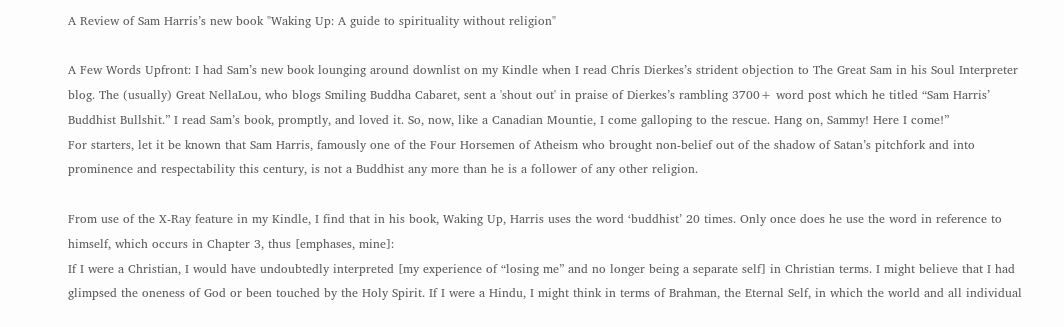A Review of Sam Harris’s new book "Waking Up: A guide to spirituality without religion"

A Few Words Upfront: I had Sam’s new book lounging around downlist on my Kindle when I read Chris Dierkes’s strident objection to The Great Sam in his Soul Interpreter blog. The (usually) Great NellaLou, who blogs Smiling Buddha Cabaret, sent a 'shout out' in praise of Dierkes’s rambling 3700+ word post which he titled “Sam Harris’ Buddhist Bullshit.” I read Sam’s book, promptly, and loved it. So, now, like a Canadian Mountie, I come galloping to the rescue. Hang on, Sammy! Here I come!”
For starters, let it be known that Sam Harris, famously one of the Four Horsemen of Atheism who brought non-belief out of the shadow of Satan’s pitchfork and into prominence and respectability this century, is not a Buddhist any more than he is a follower of any other religion.

From use of the X-Ray feature in my Kindle, I find that in his book, Waking Up, Harris uses the word ‘buddhist’ 20 times. Only once does he use the word in reference to himself, which occurs in Chapter 3, thus [emphases, mine]:
If I were a Christian, I would have undoubtedly interpreted [my experience of “losing me” and no longer being a separate self] in Christian terms. I might believe that I had glimpsed the oneness of God or been touched by the Holy Spirit. If I were a Hindu, I might think in terms of Brahman, the Eternal Self, in which the world and all individual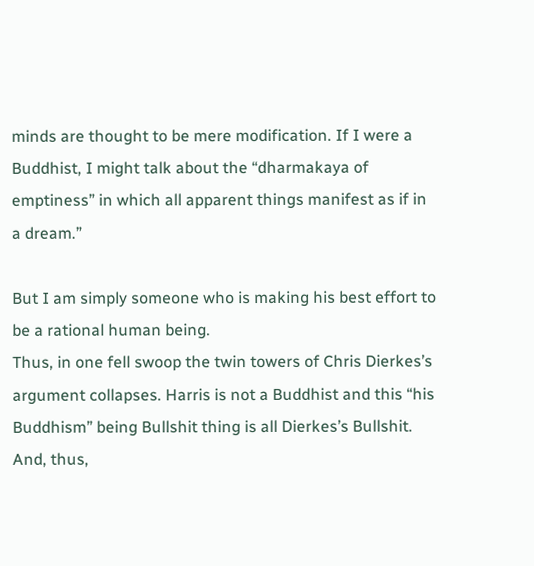minds are thought to be mere modification. If I were a Buddhist, I might talk about the “dharmakaya of emptiness” in which all apparent things manifest as if in a dream.”

But I am simply someone who is making his best effort to be a rational human being.
Thus, in one fell swoop the twin towers of Chris Dierkes’s argument collapses. Harris is not a Buddhist and this “his Buddhism” being Bullshit thing is all Dierkes’s Bullshit. And, thus,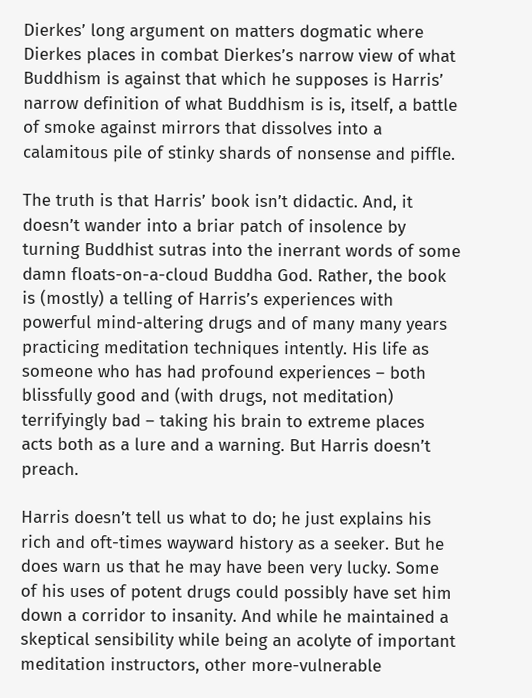Dierkes’ long argument on matters dogmatic where Dierkes places in combat Dierkes’s narrow view of what Buddhism is against that which he supposes is Harris’ narrow definition of what Buddhism is is, itself, a battle of smoke against mirrors that dissolves into a calamitous pile of stinky shards of nonsense and piffle.

The truth is that Harris’ book isn’t didactic. And, it doesn’t wander into a briar patch of insolence by turning Buddhist sutras into the inerrant words of some damn floats-on-a-cloud Buddha God. Rather, the book is (mostly) a telling of Harris’s experiences with powerful mind-altering drugs and of many many years practicing meditation techniques intently. His life as someone who has had profound experiences – both blissfully good and (with drugs, not meditation) terrifyingly bad – taking his brain to extreme places acts both as a lure and a warning. But Harris doesn’t preach.

Harris doesn’t tell us what to do; he just explains his rich and oft-times wayward history as a seeker. But he does warn us that he may have been very lucky. Some of his uses of potent drugs could possibly have set him down a corridor to insanity. And while he maintained a skeptical sensibility while being an acolyte of important meditation instructors, other more-vulnerable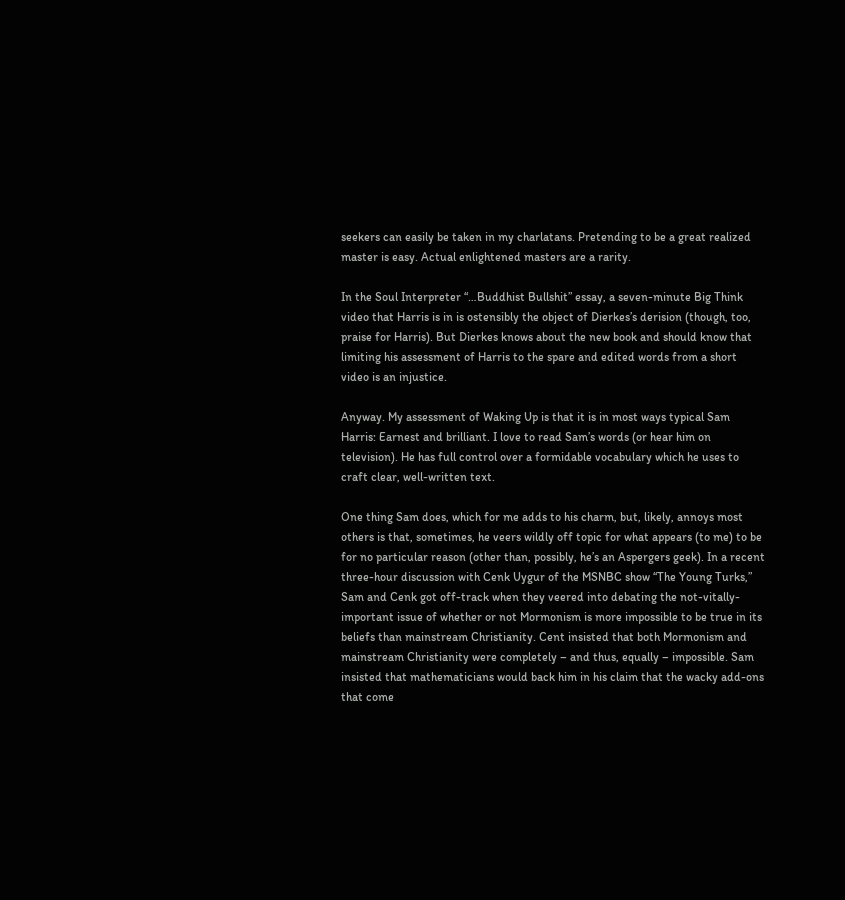seekers can easily be taken in my charlatans. Pretending to be a great realized master is easy. Actual enlightened masters are a rarity.

In the Soul Interpreter “…Buddhist Bullshit” essay, a seven-minute Big Think video that Harris is in is ostensibly the object of Dierkes’s derision (though, too, praise for Harris). But Dierkes knows about the new book and should know that limiting his assessment of Harris to the spare and edited words from a short video is an injustice.

Anyway. My assessment of Waking Up is that it is in most ways typical Sam Harris: Earnest and brilliant. I love to read Sam’s words (or hear him on television). He has full control over a formidable vocabulary which he uses to craft clear, well-written text.

One thing Sam does, which for me adds to his charm, but, likely, annoys most others is that, sometimes, he veers wildly off topic for what appears (to me) to be for no particular reason (other than, possibly, he’s an Aspergers geek). In a recent three-hour discussion with Cenk Uygur of the MSNBC show “The Young Turks,” Sam and Cenk got off-track when they veered into debating the not-vitally-important issue of whether or not Mormonism is more impossible to be true in its beliefs than mainstream Christianity. Cent insisted that both Mormonism and mainstream Christianity were completely – and thus, equally – impossible. Sam insisted that mathematicians would back him in his claim that the wacky add-ons that come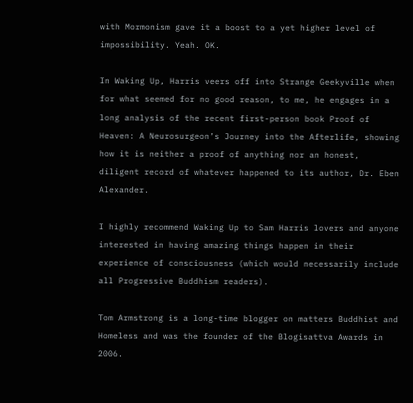with Mormonism gave it a boost to a yet higher level of impossibility. Yeah. OK.

In Waking Up, Harris veers off into Strange Geekyville when for what seemed for no good reason, to me, he engages in a long analysis of the recent first-person book Proof of Heaven: A Neurosurgeon’s Journey into the Afterlife, showing how it is neither a proof of anything nor an honest, diligent record of whatever happened to its author, Dr. Eben Alexander.

I highly recommend Waking Up to Sam Harris lovers and anyone interested in having amazing things happen in their experience of consciousness (which would necessarily include all Progressive Buddhism readers).

Tom Armstrong is a long-time blogger on matters Buddhist and Homeless and was the founder of the Blogisattva Awards in 2006.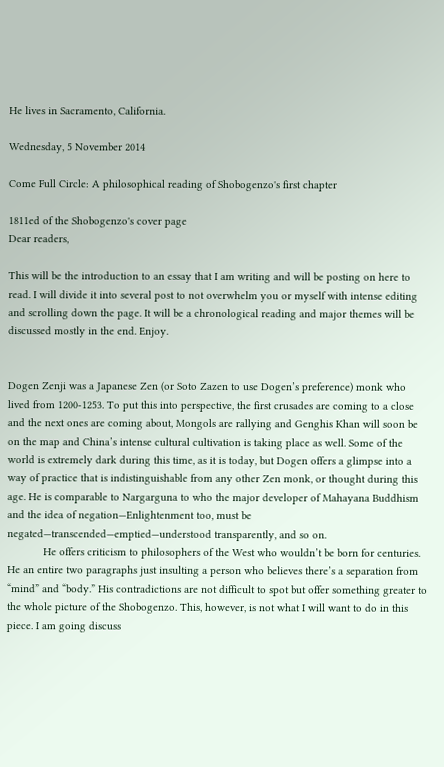He lives in Sacramento, California.

Wednesday, 5 November 2014

Come Full Circle: A philosophical reading of Shobogenzo's first chapter

1811ed of the Shobogenzo's cover page
Dear readers,

This will be the introduction to an essay that I am writing and will be posting on here to read. I will divide it into several post to not overwhelm you or myself with intense editing and scrolling down the page. It will be a chronological reading and major themes will be discussed mostly in the end. Enjoy.


Dogen Zenji was a Japanese Zen (or Soto Zazen to use Dogen’s preference) monk who lived from 1200-1253. To put this into perspective, the first crusades are coming to a close and the next ones are coming about, Mongols are rallying and Genghis Khan will soon be on the map and China’s intense cultural cultivation is taking place as well. Some of the world is extremely dark during this time, as it is today, but Dogen offers a glimpse into a way of practice that is indistinguishable from any other Zen monk, or thought during this age. He is comparable to Nargarguna to who the major developer of Mahayana Buddhism and the idea of negation—Enlightenment too, must be negated—transcended—emptied—understood transparently, and so on.
            He offers criticism to philosophers of the West who wouldn’t be born for centuries. He an entire two paragraphs just insulting a person who believes there’s a separation from “mind” and “body.” His contradictions are not difficult to spot but offer something greater to the whole picture of the Shobogenzo. This, however, is not what I will want to do in this piece. I am going discuss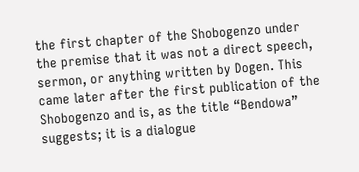the first chapter of the Shobogenzo under the premise that it was not a direct speech, sermon, or anything written by Dogen. This came later after the first publication of the Shobogenzo and is, as the title “Bendowa” suggests; it is a dialogue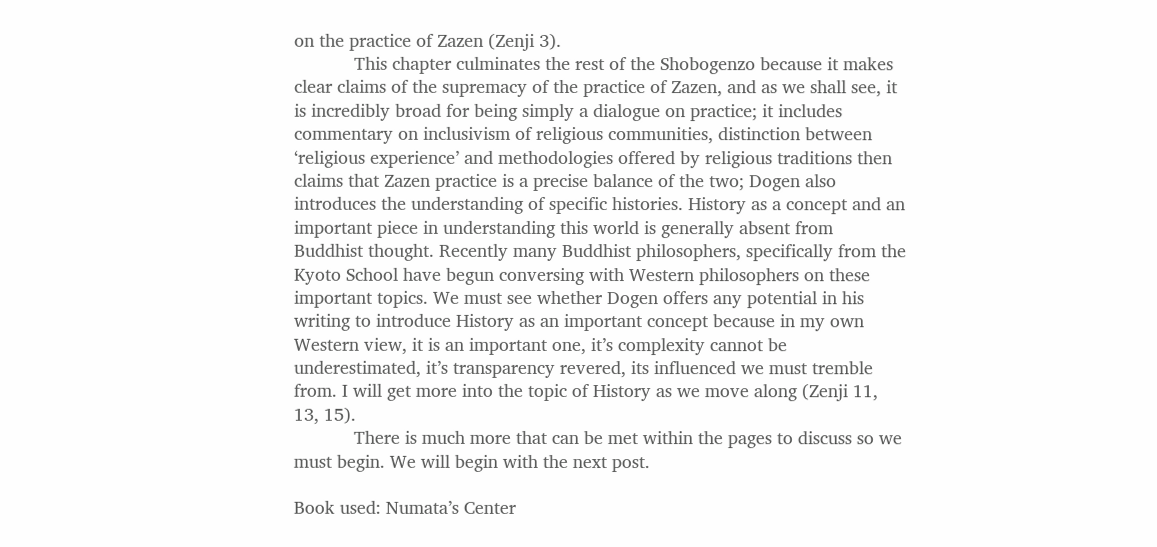on the practice of Zazen (Zenji 3).
            This chapter culminates the rest of the Shobogenzo because it makes clear claims of the supremacy of the practice of Zazen, and as we shall see, it is incredibly broad for being simply a dialogue on practice; it includes commentary on inclusivism of religious communities, distinction between ‘religious experience’ and methodologies offered by religious traditions then claims that Zazen practice is a precise balance of the two; Dogen also introduces the understanding of specific histories. History as a concept and an important piece in understanding this world is generally absent from Buddhist thought. Recently many Buddhist philosophers, specifically from the Kyoto School have begun conversing with Western philosophers on these important topics. We must see whether Dogen offers any potential in his writing to introduce History as an important concept because in my own Western view, it is an important one, it’s complexity cannot be underestimated, it’s transparency revered, its influenced we must tremble from. I will get more into the topic of History as we move along (Zenji 11, 13, 15).
            There is much more that can be met within the pages to discuss so we must begin. We will begin with the next post.

Book used: Numata’s Center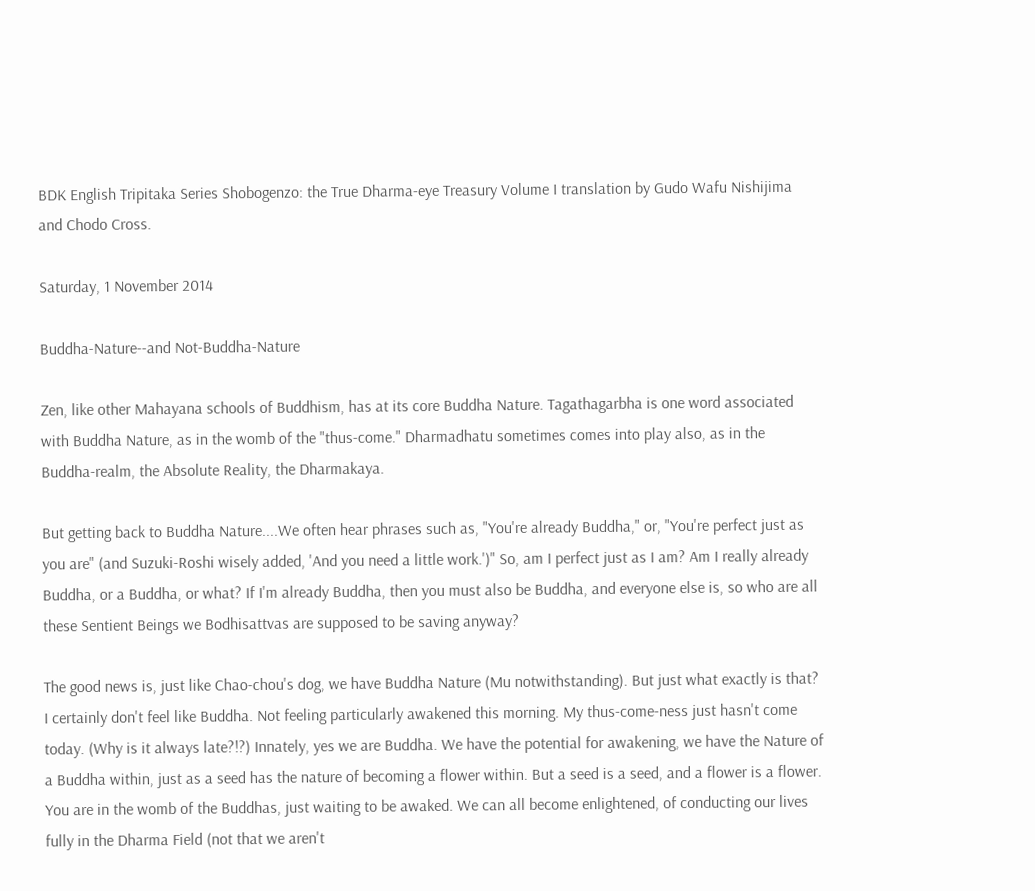BDK English Tripitaka Series Shobogenzo: the True Dharma-eye Treasury Volume I translation by Gudo Wafu Nishijima and Chodo Cross.

Saturday, 1 November 2014

Buddha-Nature--and Not-Buddha-Nature

Zen, like other Mahayana schools of Buddhism, has at its core Buddha Nature. Tagathagarbha is one word associated with Buddha Nature, as in the womb of the "thus-come." Dharmadhatu sometimes comes into play also, as in the Buddha-realm, the Absolute Reality, the Dharmakaya.

But getting back to Buddha Nature....We often hear phrases such as, "You're already Buddha," or, "You're perfect just as you are" (and Suzuki-Roshi wisely added, 'And you need a little work.')" So, am I perfect just as I am? Am I really already Buddha, or a Buddha, or what? If I'm already Buddha, then you must also be Buddha, and everyone else is, so who are all these Sentient Beings we Bodhisattvas are supposed to be saving anyway?

The good news is, just like Chao-chou's dog, we have Buddha Nature (Mu notwithstanding). But just what exactly is that? I certainly don't feel like Buddha. Not feeling particularly awakened this morning. My thus-come-ness just hasn't come today. (Why is it always late?!?) Innately, yes we are Buddha. We have the potential for awakening, we have the Nature of a Buddha within, just as a seed has the nature of becoming a flower within. But a seed is a seed, and a flower is a flower. You are in the womb of the Buddhas, just waiting to be awaked. We can all become enlightened, of conducting our lives fully in the Dharma Field (not that we aren't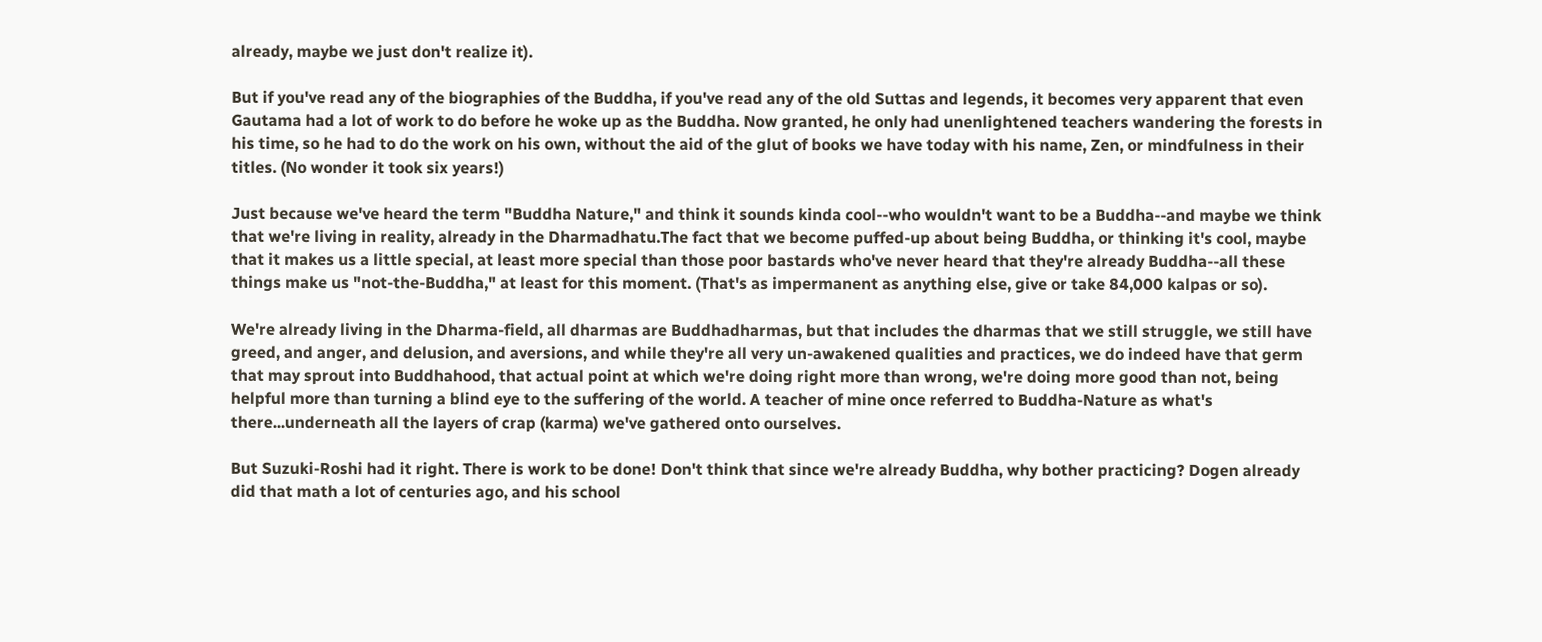already, maybe we just don't realize it).

But if you've read any of the biographies of the Buddha, if you've read any of the old Suttas and legends, it becomes very apparent that even Gautama had a lot of work to do before he woke up as the Buddha. Now granted, he only had unenlightened teachers wandering the forests in his time, so he had to do the work on his own, without the aid of the glut of books we have today with his name, Zen, or mindfulness in their titles. (No wonder it took six years!)

Just because we've heard the term "Buddha Nature," and think it sounds kinda cool--who wouldn't want to be a Buddha--and maybe we think that we're living in reality, already in the Dharmadhatu.The fact that we become puffed-up about being Buddha, or thinking it's cool, maybe that it makes us a little special, at least more special than those poor bastards who've never heard that they're already Buddha--all these things make us "not-the-Buddha," at least for this moment. (That's as impermanent as anything else, give or take 84,000 kalpas or so).

We're already living in the Dharma-field, all dharmas are Buddhadharmas, but that includes the dharmas that we still struggle, we still have greed, and anger, and delusion, and aversions, and while they're all very un-awakened qualities and practices, we do indeed have that germ that may sprout into Buddhahood, that actual point at which we're doing right more than wrong, we're doing more good than not, being helpful more than turning a blind eye to the suffering of the world. A teacher of mine once referred to Buddha-Nature as what's there...underneath all the layers of crap (karma) we've gathered onto ourselves.

But Suzuki-Roshi had it right. There is work to be done! Don't think that since we're already Buddha, why bother practicing? Dogen already did that math a lot of centuries ago, and his school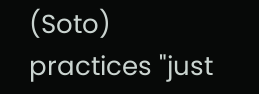(Soto) practices "just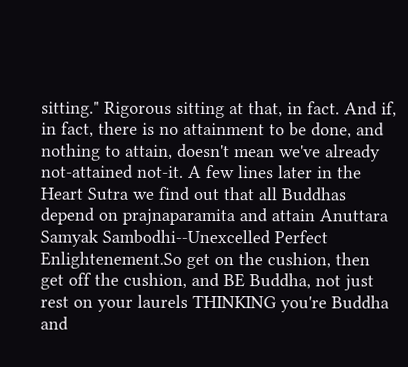sitting." Rigorous sitting at that, in fact. And if, in fact, there is no attainment to be done, and nothing to attain, doesn't mean we've already not-attained not-it. A few lines later in the Heart Sutra we find out that all Buddhas depend on prajnaparamita and attain Anuttara Samyak Sambodhi--Unexcelled Perfect Enlightenement.So get on the cushion, then get off the cushion, and BE Buddha, not just rest on your laurels THINKING you're Buddha and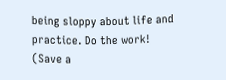being sloppy about life and practice. Do the work! (Save a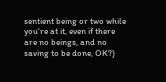sentient being or two while you're at it, even if there are no beings, and no saving to be done, OK?)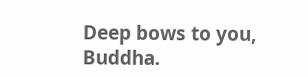Deep bows to you, Buddha.